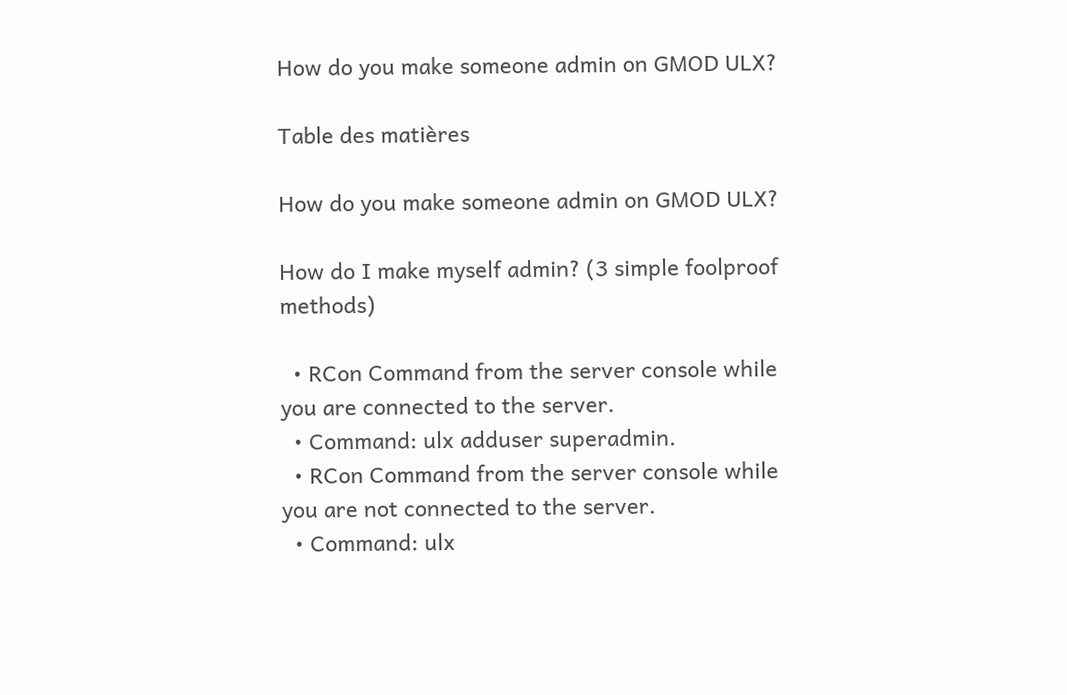How do you make someone admin on GMOD ULX?

Table des matières

How do you make someone admin on GMOD ULX?

How do I make myself admin? (3 simple foolproof methods)

  • RCon Command from the server console while you are connected to the server.
  • Command: ulx adduser superadmin.
  • RCon Command from the server console while you are not connected to the server.
  • Command: ulx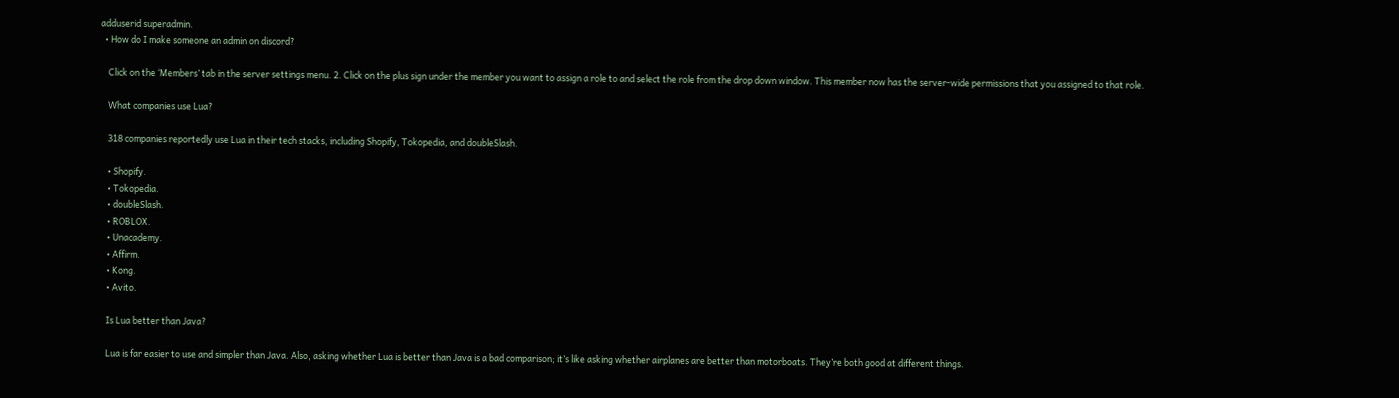adduserid superadmin.
  • How do I make someone an admin on discord?

    Click on the ‘Members’ tab in the server settings menu. 2. Click on the plus sign under the member you want to assign a role to and select the role from the drop down window. This member now has the server-wide permissions that you assigned to that role.

    What companies use Lua?

    318 companies reportedly use Lua in their tech stacks, including Shopify, Tokopedia, and doubleSlash.

    • Shopify.
    • Tokopedia.
    • doubleSlash.
    • ROBLOX.
    • Unacademy.
    • Affirm.
    • Kong.
    • Avito.

    Is Lua better than Java?

    Lua is far easier to use and simpler than Java. Also, asking whether Lua is better than Java is a bad comparison; it’s like asking whether airplanes are better than motorboats. They’re both good at different things.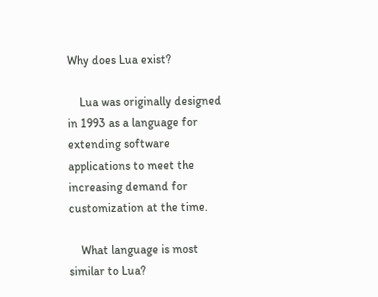Why does Lua exist?

    Lua was originally designed in 1993 as a language for extending software applications to meet the increasing demand for customization at the time.

    What language is most similar to Lua?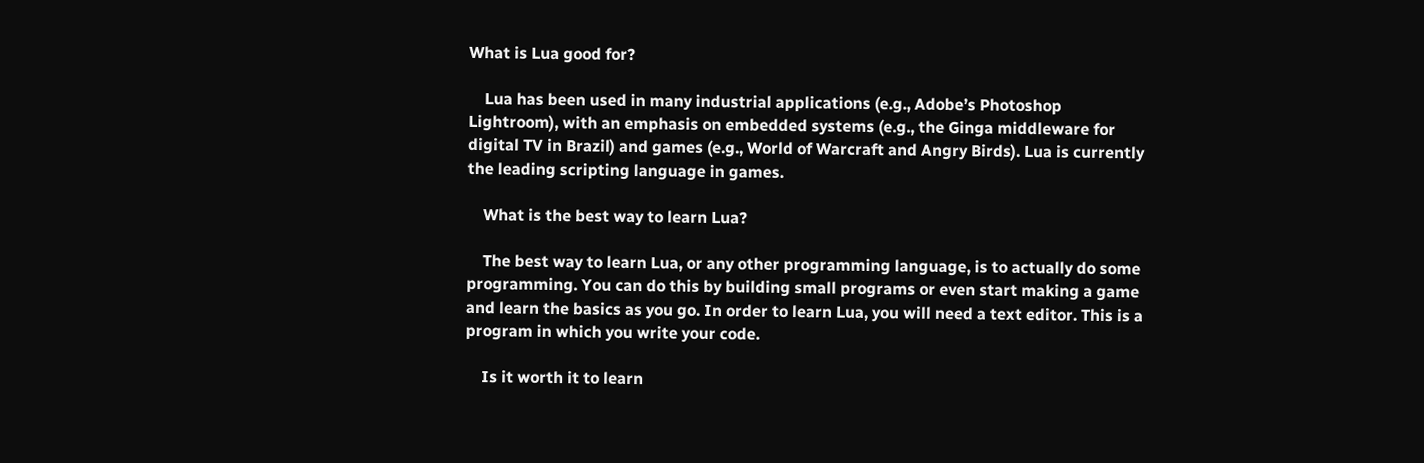What is Lua good for?

    Lua has been used in many industrial applications (e.g., Adobe’s Photoshop Lightroom), with an emphasis on embedded systems (e.g., the Ginga middleware for digital TV in Brazil) and games (e.g., World of Warcraft and Angry Birds). Lua is currently the leading scripting language in games.

    What is the best way to learn Lua?

    The best way to learn Lua, or any other programming language, is to actually do some programming. You can do this by building small programs or even start making a game and learn the basics as you go. In order to learn Lua, you will need a text editor. This is a program in which you write your code.

    Is it worth it to learn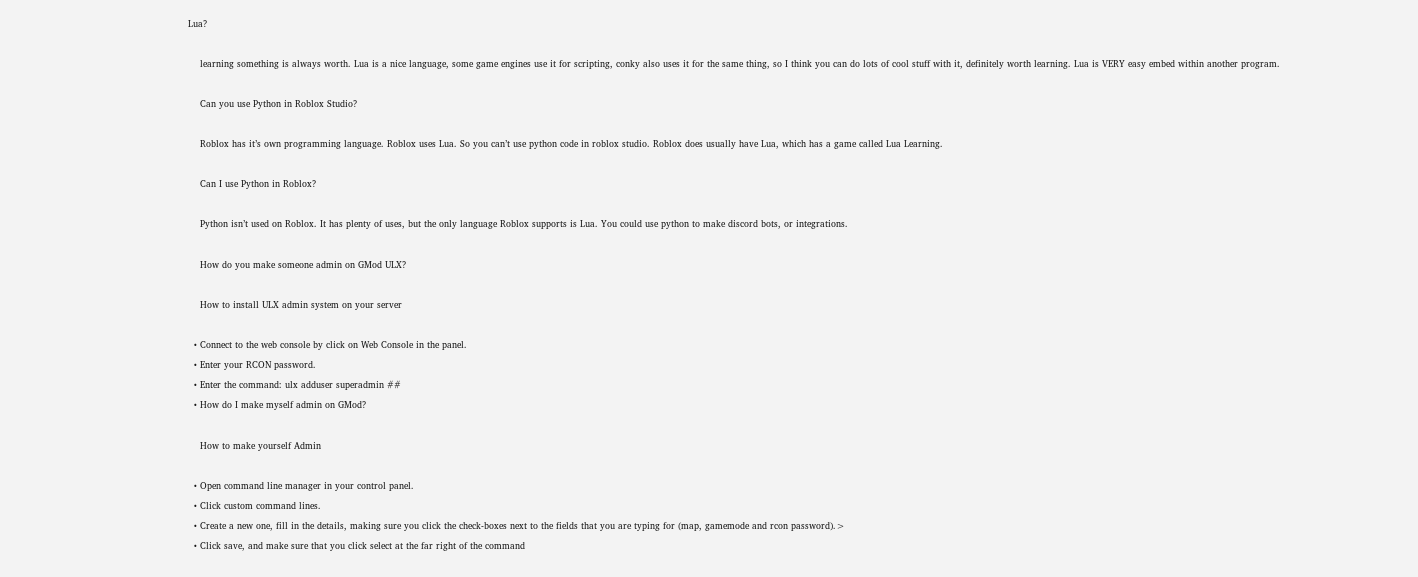Lua?

    learning something is always worth. Lua is a nice language, some game engines use it for scripting, conky also uses it for the same thing, so I think you can do lots of cool stuff with it, definitely worth learning. Lua is VERY easy embed within another program.

    Can you use Python in Roblox Studio?

    Roblox has it’s own programming language. Roblox uses Lua. So you can’t use python code in roblox studio. Roblox does usually have Lua, which has a game called Lua Learning.

    Can I use Python in Roblox?

    Python isn’t used on Roblox. It has plenty of uses, but the only language Roblox supports is Lua. You could use python to make discord bots, or integrations.

    How do you make someone admin on GMod ULX?

    How to install ULX admin system on your server

  • Connect to the web console by click on Web Console in the panel.
  • Enter your RCON password.
  • Enter the command: ulx adduser superadmin ##
  • How do I make myself admin on GMod?

    How to make yourself Admin

  • Open command line manager in your control panel.
  • Click custom command lines.
  • Create a new one, fill in the details, making sure you click the check-boxes next to the fields that you are typing for (map, gamemode and rcon password).>
  • Click save, and make sure that you click select at the far right of the command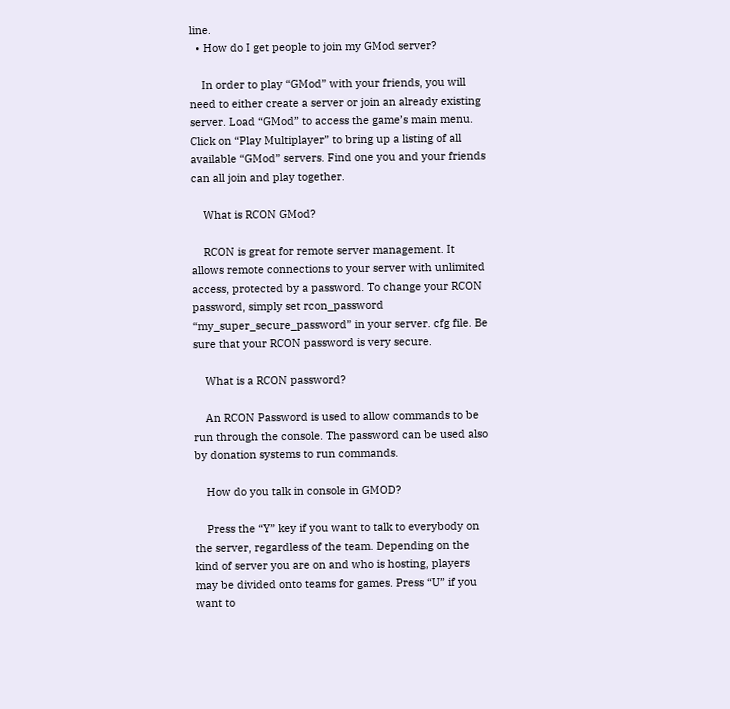line.
  • How do I get people to join my GMod server?

    In order to play “GMod” with your friends, you will need to either create a server or join an already existing server. Load “GMod” to access the game’s main menu. Click on “Play Multiplayer” to bring up a listing of all available “GMod” servers. Find one you and your friends can all join and play together.

    What is RCON GMod?

    RCON is great for remote server management. It allows remote connections to your server with unlimited access, protected by a password. To change your RCON password, simply set rcon_password “my_super_secure_password” in your server. cfg file. Be sure that your RCON password is very secure.

    What is a RCON password?

    An RCON Password is used to allow commands to be run through the console. The password can be used also by donation systems to run commands.

    How do you talk in console in GMOD?

    Press the “Y” key if you want to talk to everybody on the server, regardless of the team. Depending on the kind of server you are on and who is hosting, players may be divided onto teams for games. Press “U” if you want to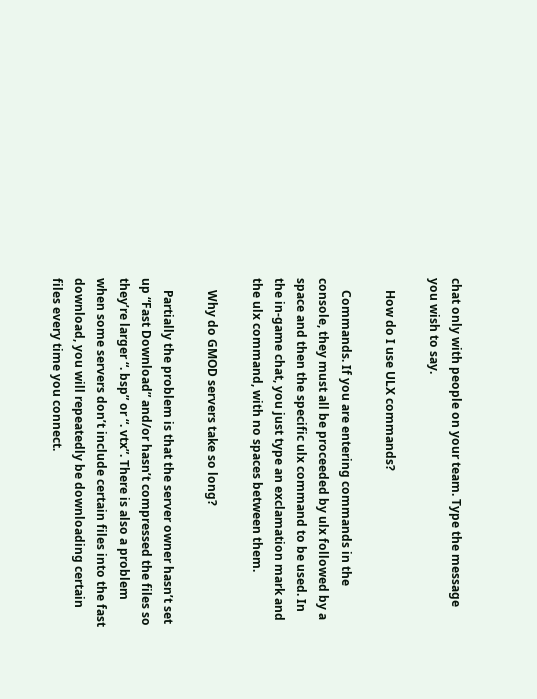chat only with people on your team. Type the message you wish to say.

    How do I use ULX commands?

    Commands. If you are entering commands in the console, they must all be proceeded by ulx followed by a space and then the specific ulx command to be used. In the in-game chat, you just type an exclamation mark and the ulx command, with no spaces between them.

    Why do GMOD servers take so long?

    Partially the problem is that the server owner hasn’t set up “Fast Download” and/or hasn’t compressed the files so they’re larger “. bsp” or “. vtx”. There is also a problem when some servers don’t include certain files into the fast download, you will repeatedly be downloading certain files every time you connect.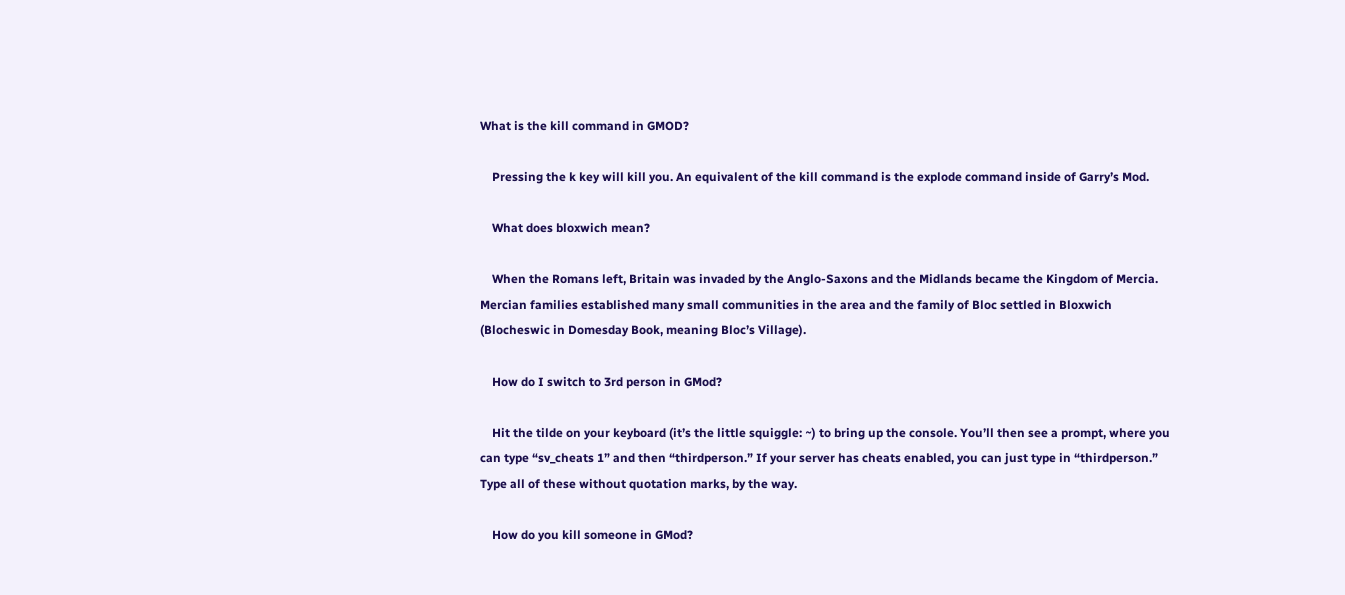What is the kill command in GMOD?

    Pressing the k key will kill you. An equivalent of the kill command is the explode command inside of Garry’s Mod.

    What does bloxwich mean?

    When the Romans left, Britain was invaded by the Anglo-Saxons and the Midlands became the Kingdom of Mercia. Mercian families established many small communities in the area and the family of Bloc settled in Bloxwich (Blocheswic in Domesday Book, meaning Bloc’s Village).

    How do I switch to 3rd person in GMod?

    Hit the tilde on your keyboard (it’s the little squiggle: ~) to bring up the console. You’ll then see a prompt, where you can type “sv_cheats 1” and then “thirdperson.” If your server has cheats enabled, you can just type in “thirdperson.” Type all of these without quotation marks, by the way.

    How do you kill someone in GMod?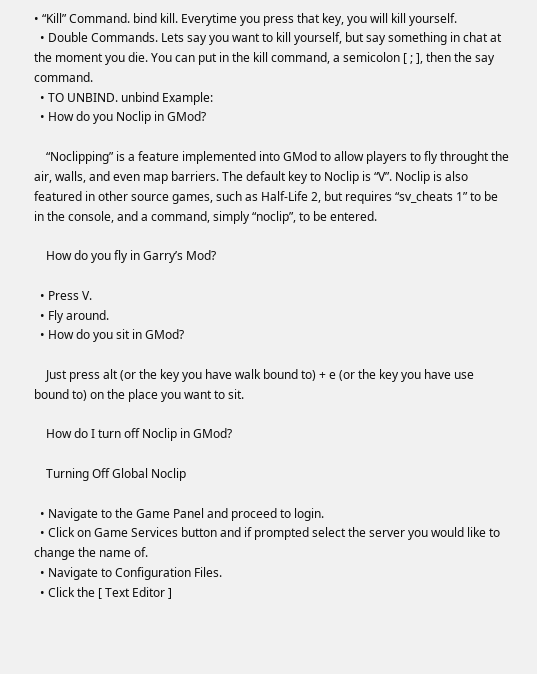• “Kill” Command. bind kill. Everytime you press that key, you will kill yourself.
  • Double Commands. Lets say you want to kill yourself, but say something in chat at the moment you die. You can put in the kill command, a semicolon [ ; ], then the say command.
  • TO UNBIND. unbind Example:
  • How do you Noclip in GMod?

    “Noclipping” is a feature implemented into GMod to allow players to fly throught the air, walls, and even map barriers. The default key to Noclip is “V”. Noclip is also featured in other source games, such as Half-Life 2, but requires “sv_cheats 1” to be in the console, and a command, simply “noclip”, to be entered.

    How do you fly in Garry’s Mod?

  • Press V.
  • Fly around.
  • How do you sit in GMod?

    Just press alt (or the key you have walk bound to) + e (or the key you have use bound to) on the place you want to sit.

    How do I turn off Noclip in GMod?

    Turning Off Global Noclip

  • Navigate to the Game Panel and proceed to login.
  • Click on Game Services button and if prompted select the server you would like to change the name of.
  • Navigate to Configuration Files.
  • Click the [ Text Editor ]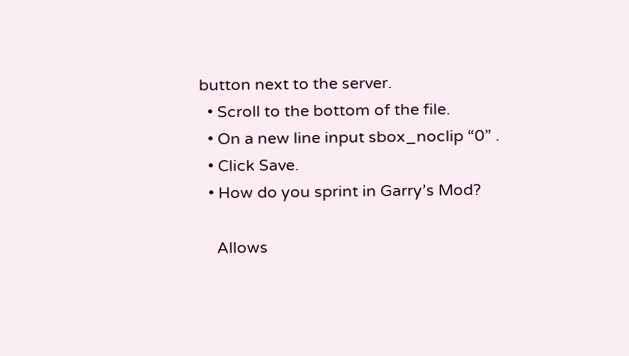button next to the server.
  • Scroll to the bottom of the file.
  • On a new line input sbox_noclip “0” .
  • Click Save.
  • How do you sprint in Garry’s Mod?

    Allows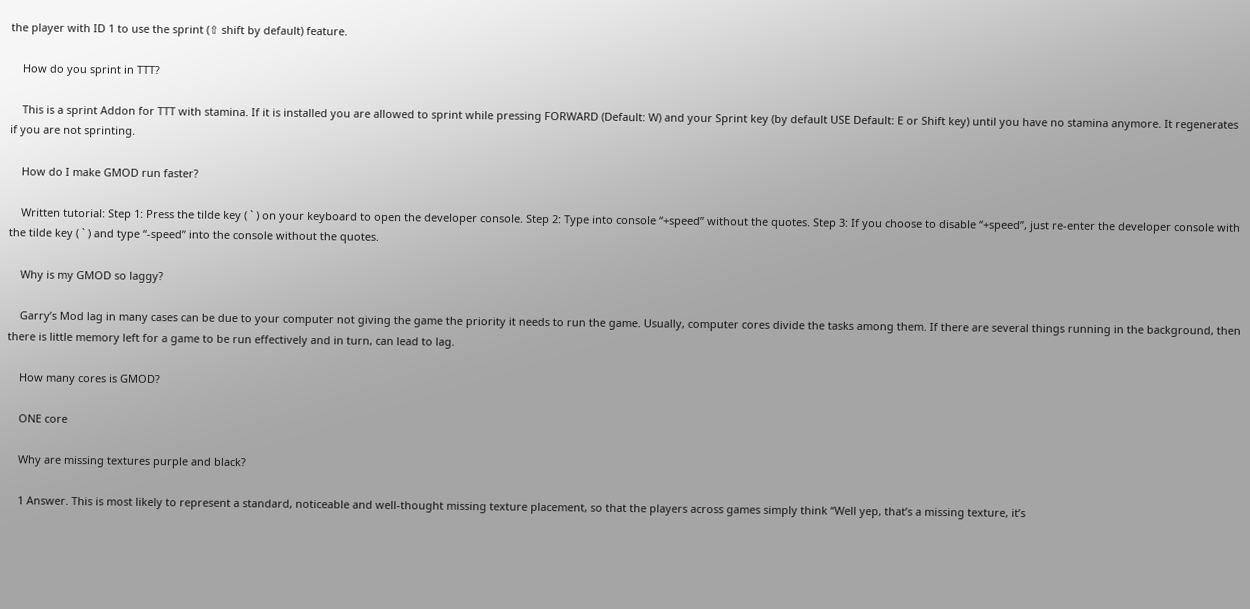the player with ID 1 to use the sprint (⇧ shift by default) feature.

    How do you sprint in TTT?

    This is a sprint Addon for TTT with stamina. If it is installed you are allowed to sprint while pressing FORWARD (Default: W) and your Sprint key (by default USE Default: E or Shift key) until you have no stamina anymore. It regenerates if you are not sprinting.

    How do I make GMOD run faster?

    Written tutorial: Step 1: Press the tilde key ( ` ) on your keyboard to open the developer console. Step 2: Type into console “+speed” without the quotes. Step 3: If you choose to disable “+speed”, just re-enter the developer console with the tilde key ( ` ) and type “-speed” into the console without the quotes.

    Why is my GMOD so laggy?

    Garry’s Mod lag in many cases can be due to your computer not giving the game the priority it needs to run the game. Usually, computer cores divide the tasks among them. If there are several things running in the background, then there is little memory left for a game to be run effectively and in turn, can lead to lag.

    How many cores is GMOD?

    ONE core

    Why are missing textures purple and black?

    1 Answer. This is most likely to represent a standard, noticeable and well-thought missing texture placement, so that the players across games simply think “Well yep, that’s a missing texture, it’s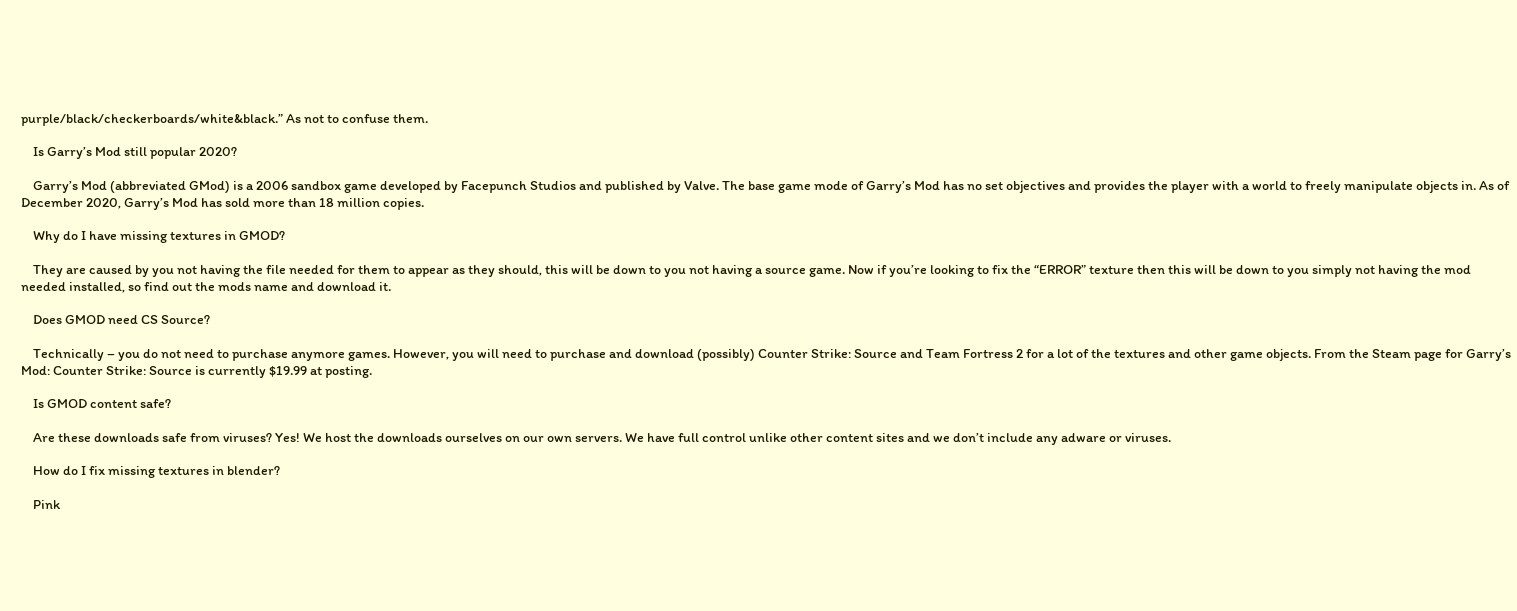purple/black/checkerboards/white&black.” As not to confuse them.

    Is Garry’s Mod still popular 2020?

    Garry’s Mod (abbreviated GMod) is a 2006 sandbox game developed by Facepunch Studios and published by Valve. The base game mode of Garry’s Mod has no set objectives and provides the player with a world to freely manipulate objects in. As of December 2020, Garry’s Mod has sold more than 18 million copies.

    Why do I have missing textures in GMOD?

    They are caused by you not having the file needed for them to appear as they should, this will be down to you not having a source game. Now if you’re looking to fix the “ERROR” texture then this will be down to you simply not having the mod needed installed, so find out the mods name and download it.

    Does GMOD need CS Source?

    Technically – you do not need to purchase anymore games. However, you will need to purchase and download (possibly) Counter Strike: Source and Team Fortress 2 for a lot of the textures and other game objects. From the Steam page for Garry’s Mod: Counter Strike: Source is currently $19.99 at posting.

    Is GMOD content safe?

    Are these downloads safe from viruses? Yes! We host the downloads ourselves on our own servers. We have full control unlike other content sites and we don’t include any adware or viruses.

    How do I fix missing textures in blender?

    Pink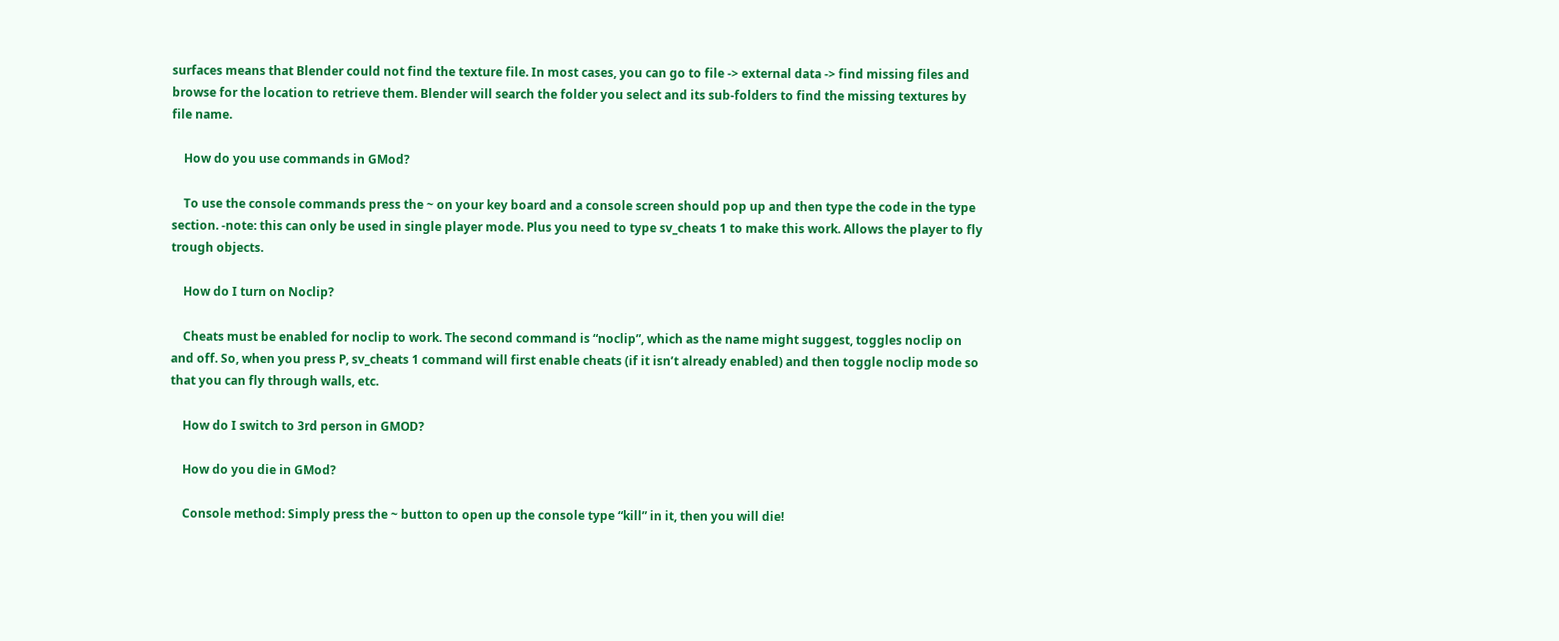surfaces means that Blender could not find the texture file. In most cases, you can go to file -> external data -> find missing files and browse for the location to retrieve them. Blender will search the folder you select and its sub-folders to find the missing textures by file name.

    How do you use commands in GMod?

    To use the console commands press the ~ on your key board and a console screen should pop up and then type the code in the type section. -note: this can only be used in single player mode. Plus you need to type sv_cheats 1 to make this work. Allows the player to fly trough objects.

    How do I turn on Noclip?

    Cheats must be enabled for noclip to work. The second command is “noclip”, which as the name might suggest, toggles noclip on and off. So, when you press P, sv_cheats 1 command will first enable cheats (if it isn’t already enabled) and then toggle noclip mode so that you can fly through walls, etc.

    How do I switch to 3rd person in GMOD?

    How do you die in GMod?

    Console method: Simply press the ~ button to open up the console type “kill” in it, then you will die!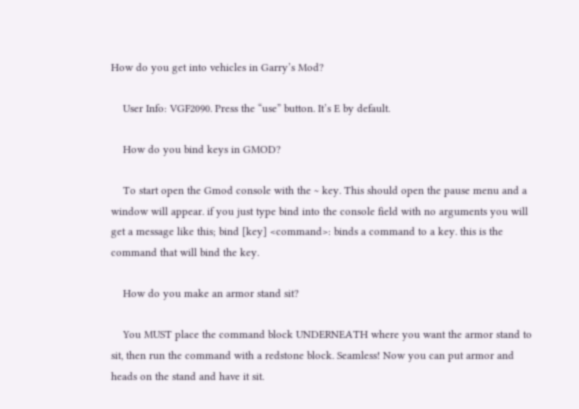How do you get into vehicles in Garry’s Mod?

    User Info: VGF2090. Press the “use” button. It’s E by default.

    How do you bind keys in GMOD?

    To start open the Gmod console with the ~ key. This should open the pause menu and a window will appear. if you just type bind into the console field with no arguments you will get a message like this; bind [key] <command>: binds a command to a key. this is the command that will bind the key.

    How do you make an armor stand sit?

    You MUST place the command block UNDERNEATH where you want the armor stand to sit, then run the command with a redstone block. Seamless! Now you can put armor and heads on the stand and have it sit.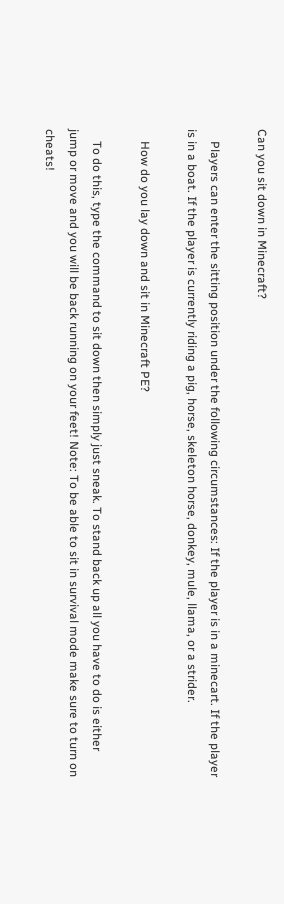Can you sit down in Minecraft?

    Players can enter the sitting position under the following circumstances: If the player is in a minecart. If the player is in a boat. If the player is currently riding a pig, horse, skeleton horse, donkey, mule, llama, or a strider.

    How do you lay down and sit in Minecraft PE?

    To do this, type the command to sit down then simply just sneak. To stand back up all you have to do is either jump or move and you will be back running on your feet! Note: To be able to sit in survival mode make sure to turn on cheats!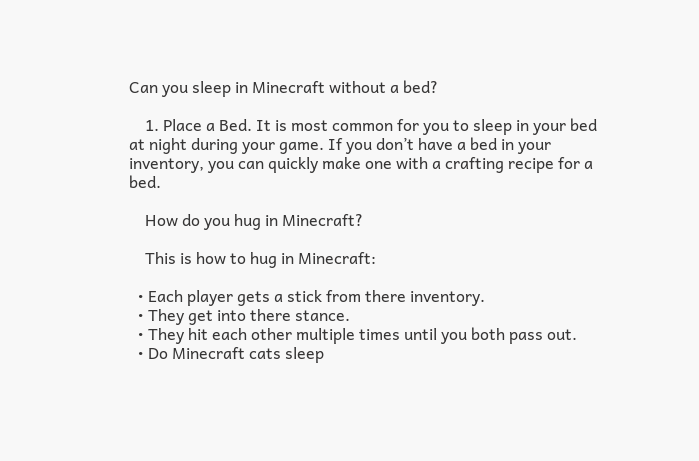Can you sleep in Minecraft without a bed?

    1. Place a Bed. It is most common for you to sleep in your bed at night during your game. If you don’t have a bed in your inventory, you can quickly make one with a crafting recipe for a bed.

    How do you hug in Minecraft?

    This is how to hug in Minecraft:

  • Each player gets a stick from there inventory.
  • They get into there stance.
  • They hit each other multiple times until you both pass out.
  • Do Minecraft cats sleep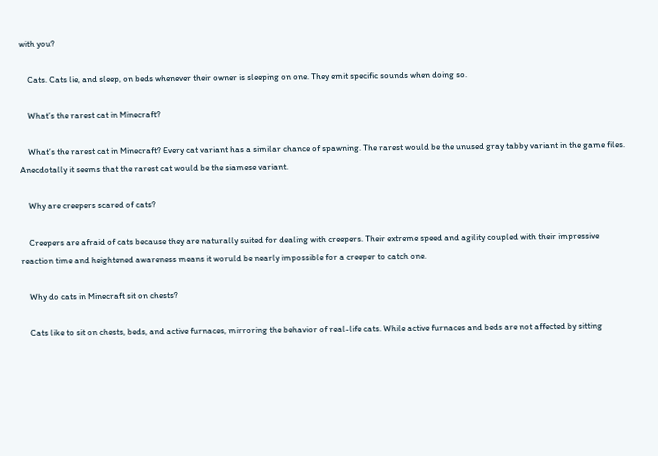with you?

    Cats. Cats lie, and sleep, on beds whenever their owner is sleeping on one. They emit specific sounds when doing so.

    What’s the rarest cat in Minecraft?

    What’s the rarest cat in Minecraft? Every cat variant has a similar chance of spawning. The rarest would be the unused gray tabby variant in the game files. Anecdotally it seems that the rarest cat would be the siamese variant.

    Why are creepers scared of cats?

    Creepers are afraid of cats because they are naturally suited for dealing with creepers. Their extreme speed and agility coupled with their impressive reaction time and heightened awareness means it woruld be nearly impossible for a creeper to catch one.

    Why do cats in Minecraft sit on chests?

    Cats like to sit on chests, beds, and active furnaces, mirroring the behavior of real-life cats. While active furnaces and beds are not affected by sitting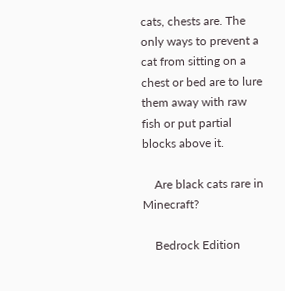cats, chests are. The only ways to prevent a cat from sitting on a chest or bed are to lure them away with raw fish or put partial blocks above it.

    Are black cats rare in Minecraft?

    Bedrock Edition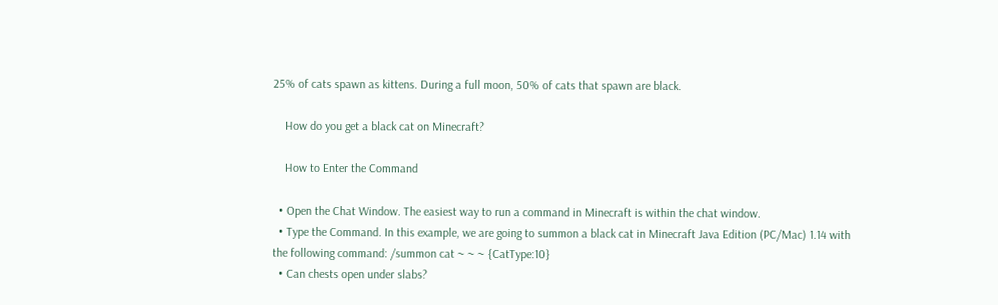25% of cats spawn as kittens. During a full moon, 50% of cats that spawn are black.

    How do you get a black cat on Minecraft?

    How to Enter the Command

  • Open the Chat Window. The easiest way to run a command in Minecraft is within the chat window.
  • Type the Command. In this example, we are going to summon a black cat in Minecraft Java Edition (PC/Mac) 1.14 with the following command: /summon cat ~ ~ ~ {CatType:10}
  • Can chests open under slabs?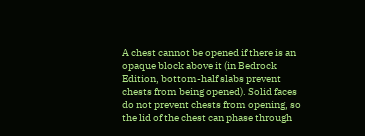A chest cannot be opened if there is an opaque block above it (in Bedrock Edition, bottom-half slabs prevent chests from being opened). Solid faces do not prevent chests from opening, so the lid of the chest can phase through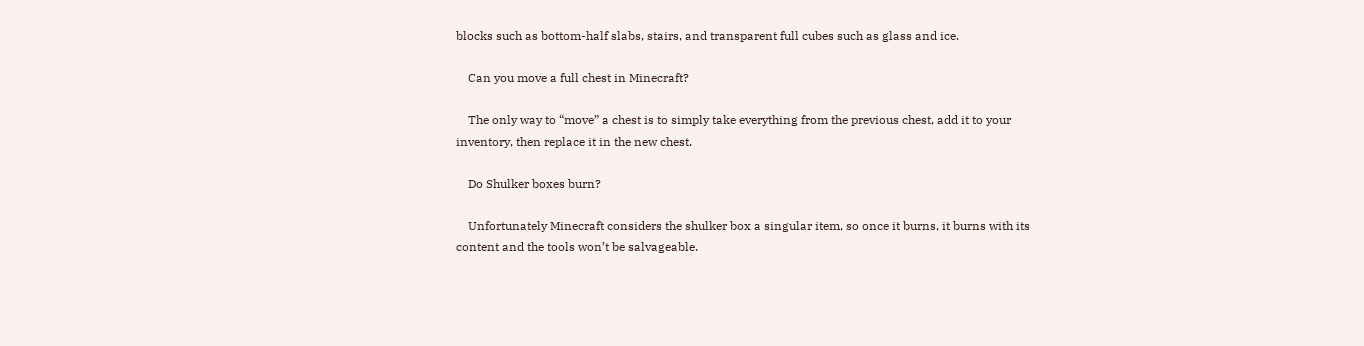blocks such as bottom-half slabs, stairs, and transparent full cubes such as glass and ice.

    Can you move a full chest in Minecraft?

    The only way to “move” a chest is to simply take everything from the previous chest, add it to your inventory, then replace it in the new chest.

    Do Shulker boxes burn?

    Unfortunately Minecraft considers the shulker box a singular item, so once it burns, it burns with its content and the tools won’t be salvageable.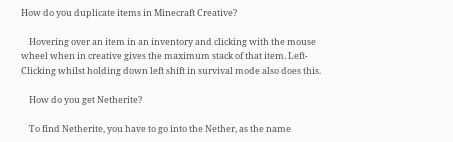How do you duplicate items in Minecraft Creative?

    Hovering over an item in an inventory and clicking with the mouse wheel when in creative gives the maximum stack of that item. Left-Clicking whilst holding down left shift in survival mode also does this.

    How do you get Netherite?

    To find Netherite, you have to go into the Nether, as the name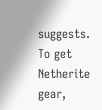suggests. To get Netherite gear,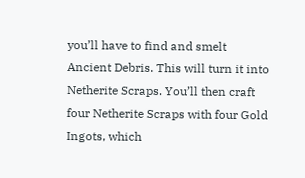you’ll have to find and smelt Ancient Debris. This will turn it into Netherite Scraps. You’ll then craft four Netherite Scraps with four Gold Ingots, which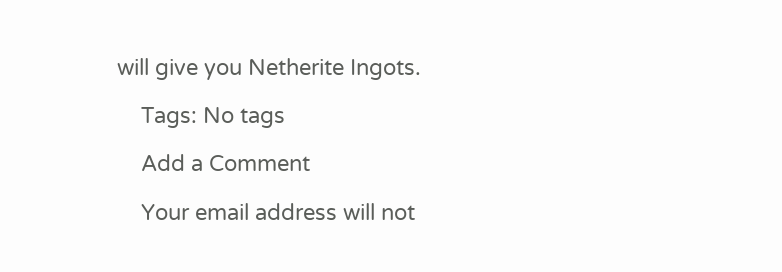will give you Netherite Ingots.

    Tags: No tags

    Add a Comment

    Your email address will not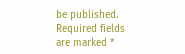be published. Required fields are marked *